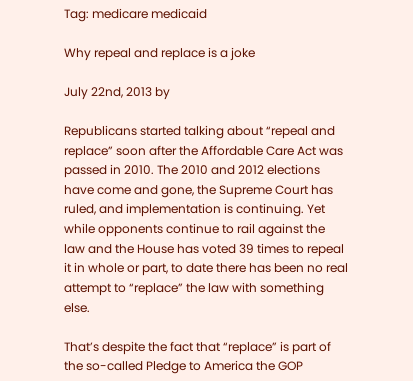Tag: medicare medicaid

Why repeal and replace is a joke

July 22nd, 2013 by

Republicans started talking about “repeal and replace” soon after the Affordable Care Act was passed in 2010. The 2010 and 2012 elections have come and gone, the Supreme Court has ruled, and implementation is continuing. Yet while opponents continue to rail against the law and the House has voted 39 times to repeal it in whole or part, to date there has been no real attempt to “replace” the law with something else.

That’s despite the fact that “replace” is part of the so-called Pledge to America the GOP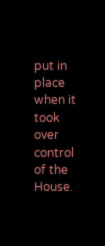put in place when it took over control of the House.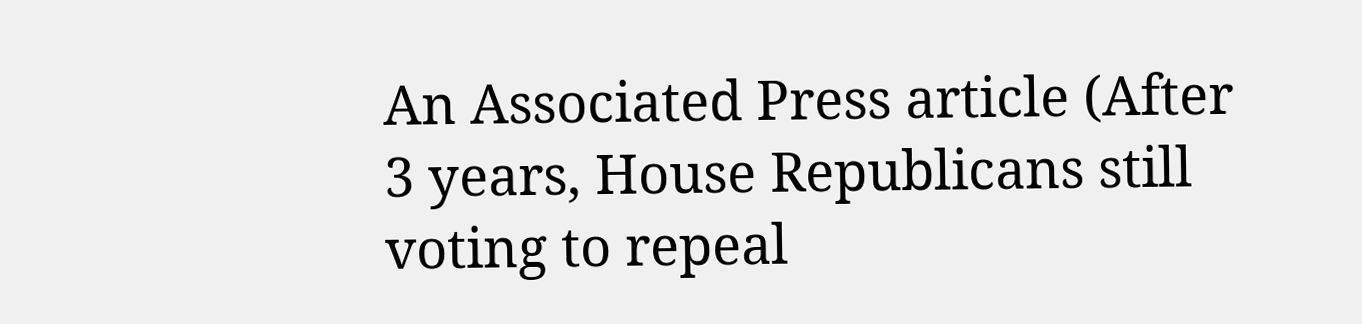An Associated Press article (After 3 years, House Republicans still voting to repeal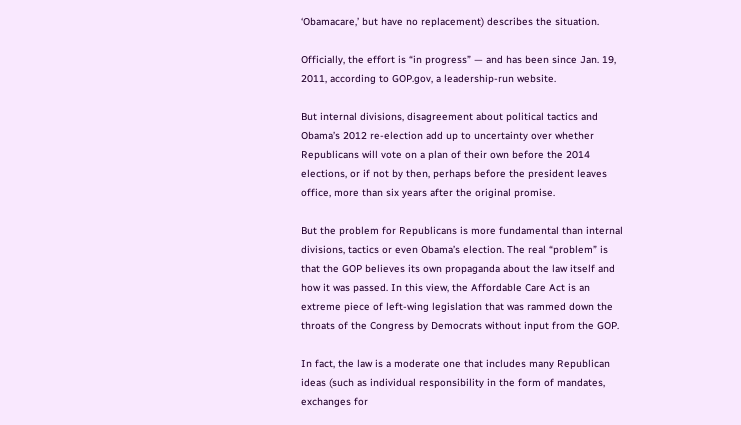‘Obamacare,’ but have no replacement) describes the situation.

Officially, the effort is “in progress” — and has been since Jan. 19, 2011, according to GOP.gov, a leadership-run website.

But internal divisions, disagreement about political tactics and Obama’s 2012 re-election add up to uncertainty over whether Republicans will vote on a plan of their own before the 2014 elections, or if not by then, perhaps before the president leaves office, more than six years after the original promise.

But the problem for Republicans is more fundamental than internal divisions, tactics or even Obama’s election. The real “problem” is that the GOP believes its own propaganda about the law itself and how it was passed. In this view, the Affordable Care Act is an extreme piece of left-wing legislation that was rammed down the throats of the Congress by Democrats without input from the GOP.

In fact, the law is a moderate one that includes many Republican ideas (such as individual responsibility in the form of mandates, exchanges for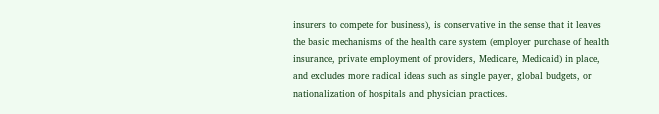insurers to compete for business), is conservative in the sense that it leaves the basic mechanisms of the health care system (employer purchase of health insurance, private employment of providers, Medicare, Medicaid) in place, and excludes more radical ideas such as single payer, global budgets, or nationalization of hospitals and physician practices.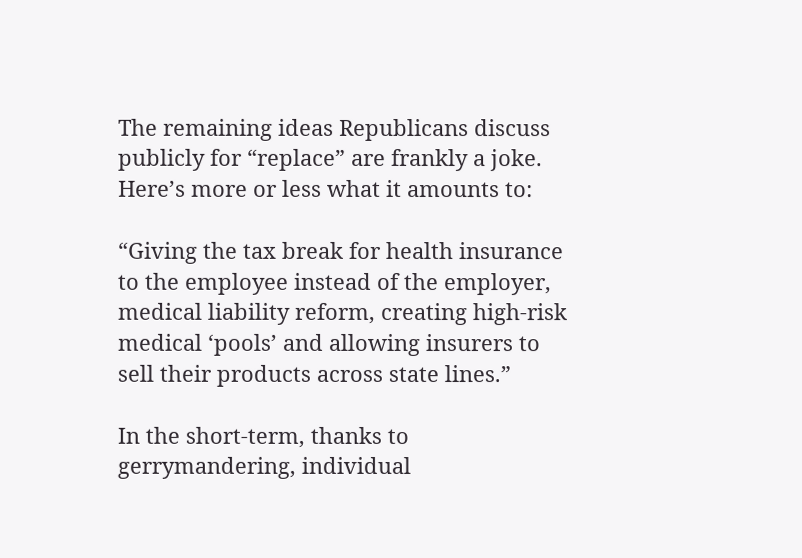The remaining ideas Republicans discuss publicly for “replace” are frankly a joke. Here’s more or less what it amounts to:

“Giving the tax break for health insurance to the employee instead of the employer, medical liability reform, creating high-risk medical ‘pools’ and allowing insurers to sell their products across state lines.”

In the short-term, thanks to gerrymandering, individual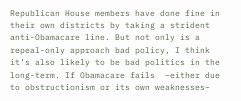Republican House members have done fine in their own districts by taking a strident anti-Obamacare line. But not only is a repeal-only approach bad policy, I think it’s also likely to be bad politics in the long-term. If Obamacare fails  –either due to obstructionism or its own weaknesses–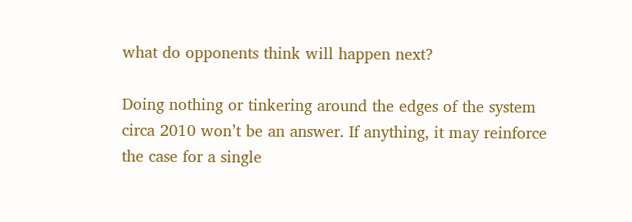what do opponents think will happen next?

Doing nothing or tinkering around the edges of the system circa 2010 won’t be an answer. If anything, it may reinforce the case for a single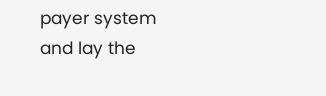payer system and lay the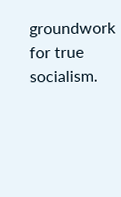groundwork for true socialism.